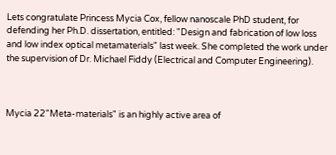Lets congratulate Princess Mycia Cox, fellow nanoscale PhD student, for defending her Ph.D. dissertation, entitled: "Design and fabrication of low loss and low index optical metamaterials" last week. She completed the work under the supervision of Dr. Michael Fiddy (Electrical and Computer Engineering).



Mycia 22"Meta-materials" is an highly active area of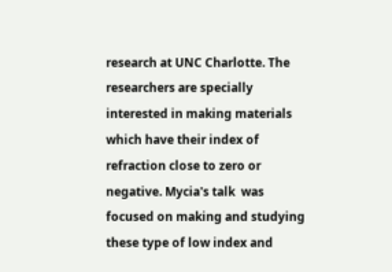research at UNC Charlotte. The researchers are specially interested in making materials which have their index of refraction close to zero or negative. Mycia's talk  was focused on making and studying these type of low index and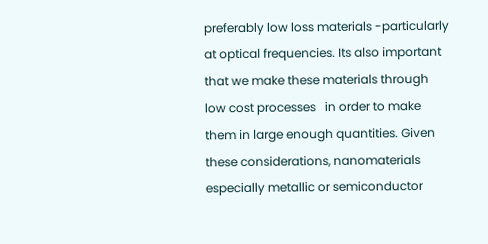preferably low loss materials -particularly at optical frequencies. Its also important that we make these materials through low cost processes   in order to make them in large enough quantities. Given these considerations, nanomaterials especially metallic or semiconductor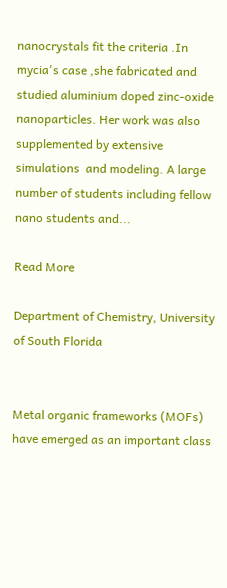nanocrystals fit the criteria .In mycia's case ,she fabricated and studied aluminium doped zinc-oxide nanoparticles. Her work was also supplemented by extensive simulations  and modeling. A large number of students including fellow nano students and...

Read More

Department of Chemistry, University of South Florida


Metal organic frameworks (MOFs) have emerged as an important class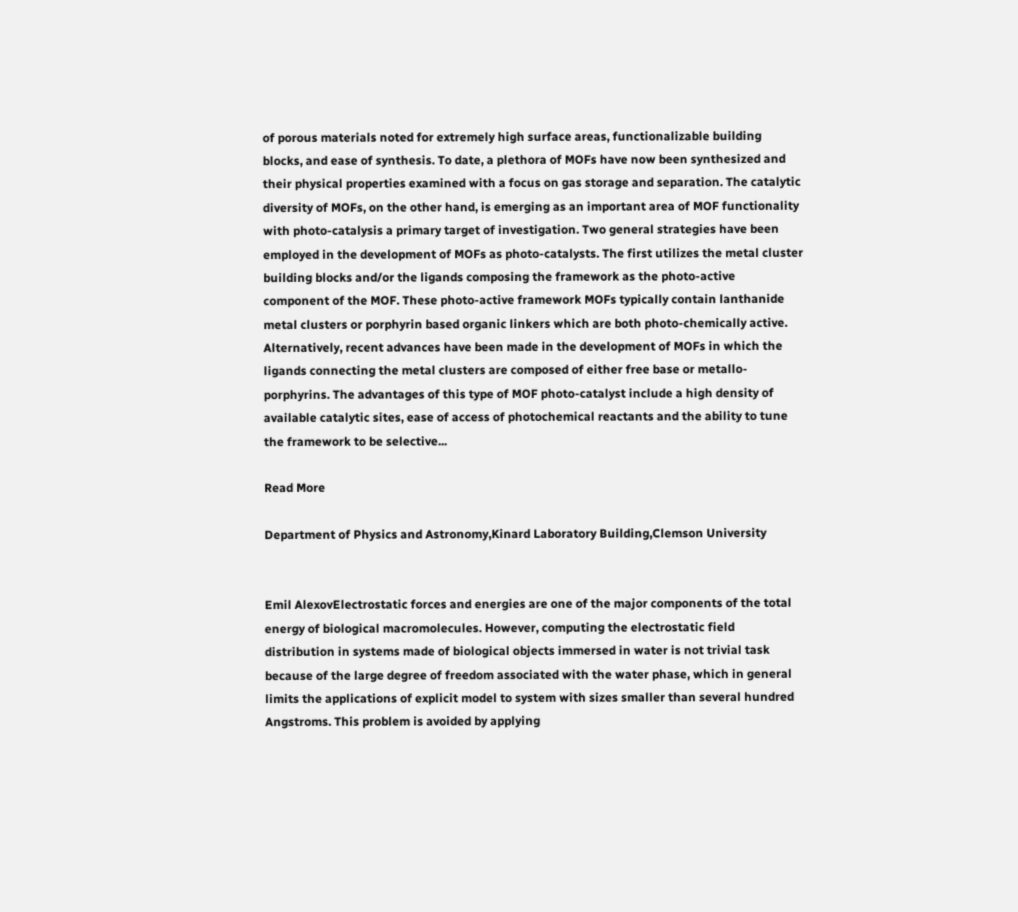of porous materials noted for extremely high surface areas, functionalizable building blocks, and ease of synthesis. To date, a plethora of MOFs have now been synthesized and their physical properties examined with a focus on gas storage and separation. The catalytic diversity of MOFs, on the other hand, is emerging as an important area of MOF functionality with photo-catalysis a primary target of investigation. Two general strategies have been employed in the development of MOFs as photo-catalysts. The first utilizes the metal cluster building blocks and/or the ligands composing the framework as the photo-active component of the MOF. These photo-active framework MOFs typically contain lanthanide metal clusters or porphyrin based organic linkers which are both photo-chemically active. Alternatively, recent advances have been made in the development of MOFs in which the ligands connecting the metal clusters are composed of either free base or metallo-porphyrins. The advantages of this type of MOF photo-catalyst include a high density of available catalytic sites, ease of access of photochemical reactants and the ability to tune the framework to be selective...

Read More

Department of Physics and Astronomy,Kinard Laboratory Building,Clemson University


Emil AlexovElectrostatic forces and energies are one of the major components of the total energy of biological macromolecules. However, computing the electrostatic field distribution in systems made of biological objects immersed in water is not trivial task because of the large degree of freedom associated with the water phase, which in general limits the applications of explicit model to system with sizes smaller than several hundred Angstroms. This problem is avoided by applying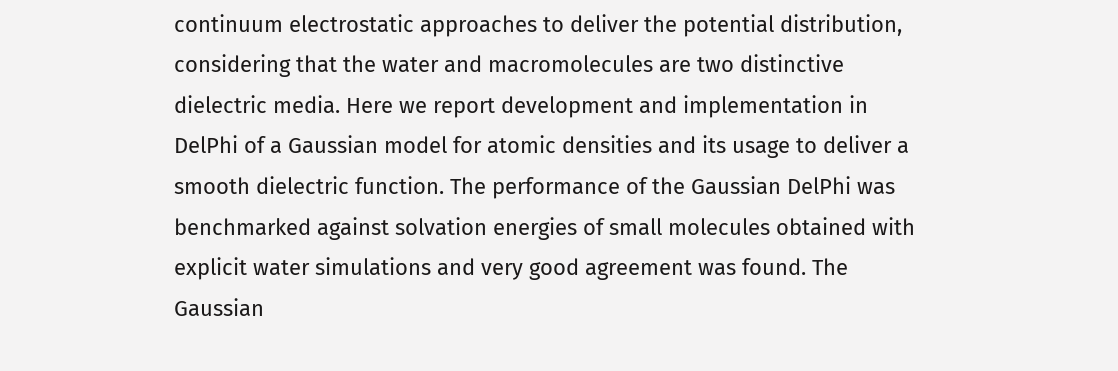continuum electrostatic approaches to deliver the potential distribution, considering that the water and macromolecules are two distinctive dielectric media. Here we report development and implementation in DelPhi of a Gaussian model for atomic densities and its usage to deliver a smooth dielectric function. The performance of the Gaussian DelPhi was benchmarked against solvation energies of small molecules obtained with explicit water simulations and very good agreement was found. The Gaussian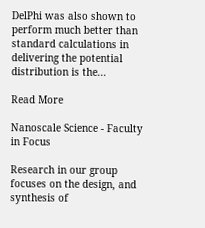DelPhi was also shown to perform much better than standard calculations in delivering the potential distribution is the...

Read More

Nanoscale Science - Faculty in Focus

Research in our group focuses on the design, and synthesis of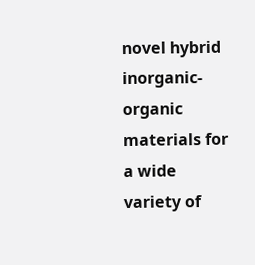novel hybrid inorganic-organic materials for a wide variety of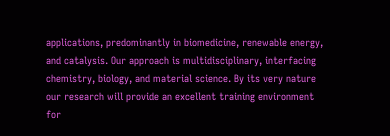applications, predominantly in biomedicine, renewable energy, and catalysis. Our approach is multidisciplinary, interfacing chemistry, biology, and material science. By its very nature our research will provide an excellent training environment for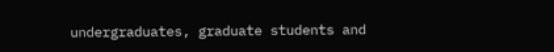undergraduates, graduate students and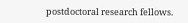postdoctoral research fellows.